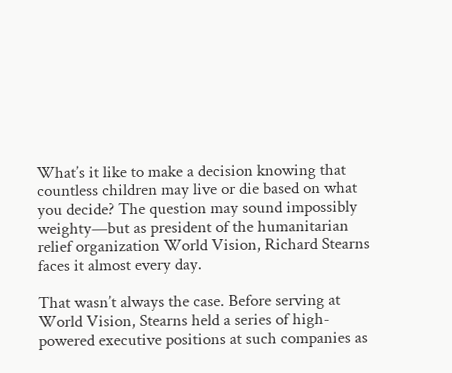What’s it like to make a decision knowing that countless children may live or die based on what you decide? The question may sound impossibly weighty—but as president of the humanitarian relief organization World Vision, Richard Stearns faces it almost every day.

That wasn’t always the case. Before serving at World Vision, Stearns held a series of high-powered executive positions at such companies as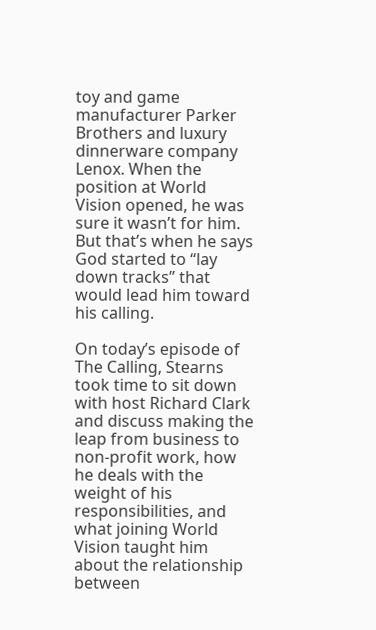toy and game manufacturer Parker Brothers and luxury dinnerware company Lenox. When the position at World Vision opened, he was sure it wasn’t for him. But that’s when he says God started to “lay down tracks” that would lead him toward his calling.

On today’s episode of The Calling, Stearns took time to sit down with host Richard Clark and discuss making the leap from business to non-profit work, how he deals with the weight of his responsibilities, and what joining World Vision taught him about the relationship between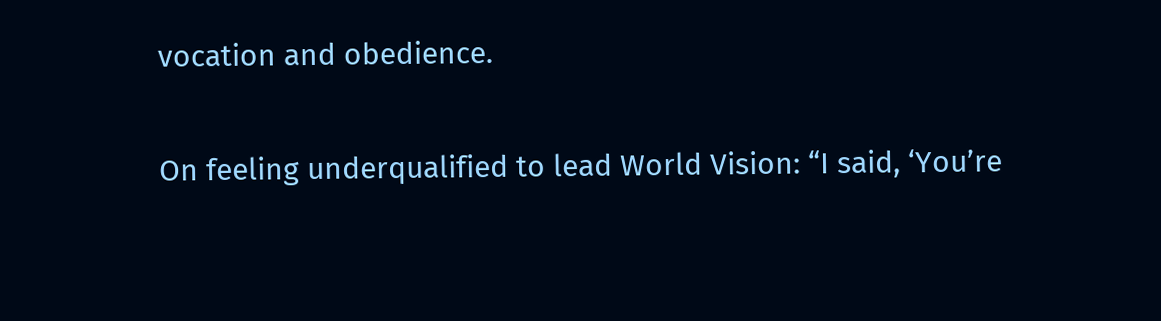vocation and obedience.

On feeling underqualified to lead World Vision: “I said, ‘You’re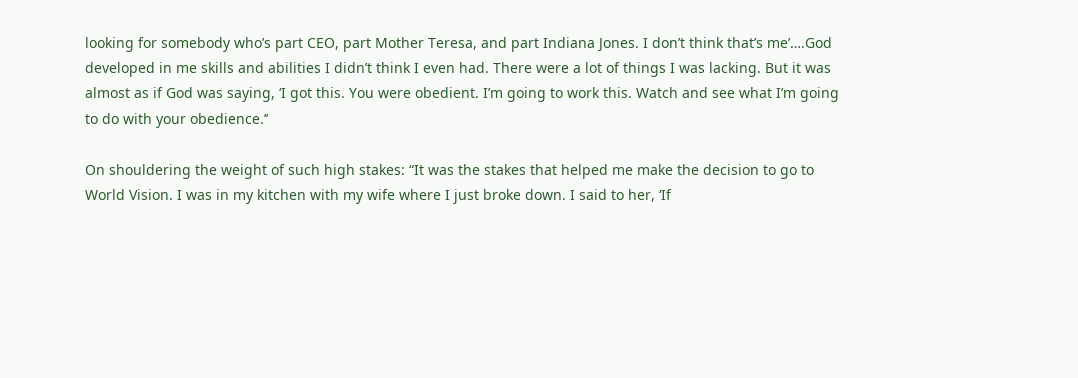looking for somebody who’s part CEO, part Mother Teresa, and part Indiana Jones. I don’t think that’s me’….God developed in me skills and abilities I didn’t think I even had. There were a lot of things I was lacking. But it was almost as if God was saying, ‘I got this. You were obedient. I’m going to work this. Watch and see what I’m going to do with your obedience.’’

On shouldering the weight of such high stakes: “It was the stakes that helped me make the decision to go to World Vision. I was in my kitchen with my wife where I just broke down. I said to her, ‘If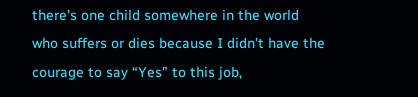there’s one child somewhere in the world who suffers or dies because I didn’t have the courage to say “Yes” to this job,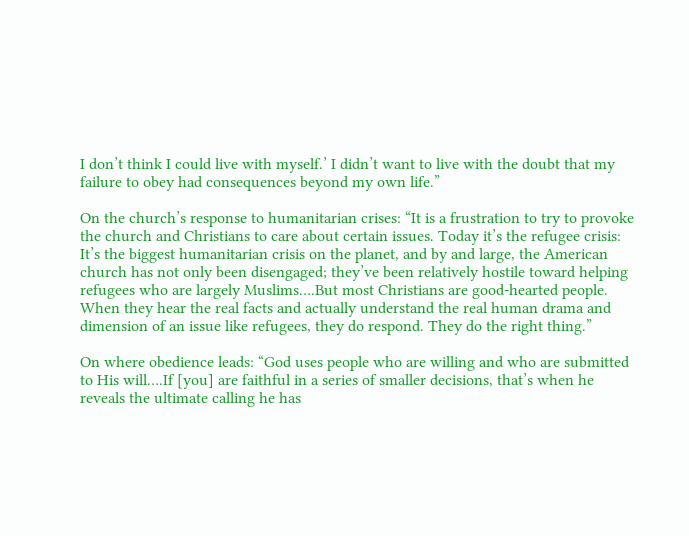I don’t think I could live with myself.’ I didn’t want to live with the doubt that my failure to obey had consequences beyond my own life.”

On the church’s response to humanitarian crises: “It is a frustration to try to provoke the church and Christians to care about certain issues. Today it’s the refugee crisis: It’s the biggest humanitarian crisis on the planet, and by and large, the American church has not only been disengaged; they’ve been relatively hostile toward helping refugees who are largely Muslims….But most Christians are good-hearted people. When they hear the real facts and actually understand the real human drama and dimension of an issue like refugees, they do respond. They do the right thing.”

On where obedience leads: “God uses people who are willing and who are submitted to His will….If [you] are faithful in a series of smaller decisions, that’s when he reveals the ultimate calling he has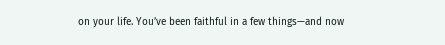on your life. You’ve been faithful in a few things—and now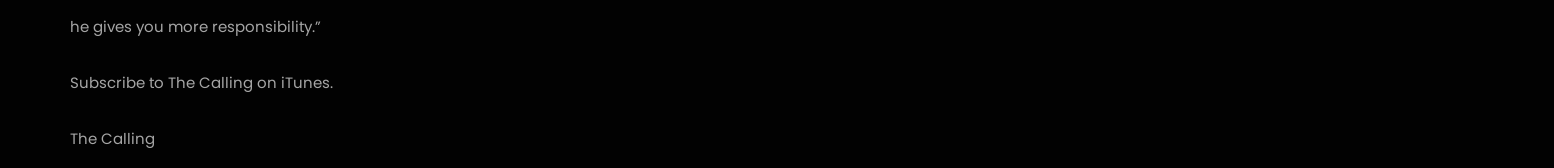he gives you more responsibility.”

Subscribe to The Calling on iTunes.

The Calling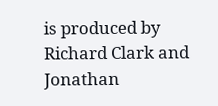is produced by Richard Clark and Jonathan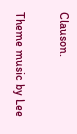Clauson.

Theme music by Lee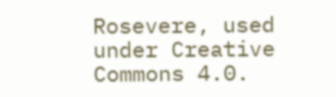Rosevere, used under Creative Commons 4.0.